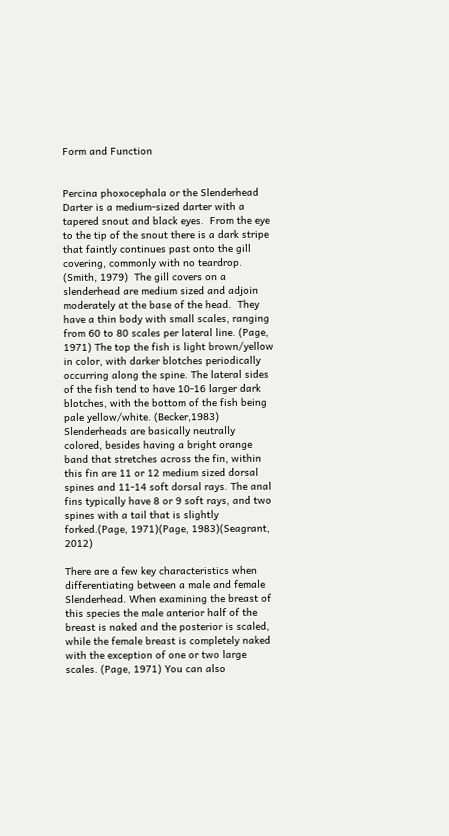Form and Function


Percina phoxocephala or the Slenderhead Darter is a medium-sized darter with a tapered snout and black eyes.  From the eye to the tip of the snout there is a dark stripe that faintly continues past onto the gill covering, commonly with no teardrop. (Smith, 1979)  The gill covers on a slenderhead are medium sized and adjoin moderately at the base of the head.  They have a thin body with small scales, ranging from 60 to 80 scales per lateral line. (Page, 1971) The top the fish is light brown/yellow in color, with darker blotches periodically occurring along the spine. The lateral sides of the fish tend to have 10-16 larger dark blotches, with the bottom of the fish being pale yellow/white. (Becker,1983)  Slenderheads are basically neutrally colored, besides having a bright orange band that stretches across the fin, within this fin are 11 or 12 medium sized dorsal spines and 11-14 soft dorsal rays. The anal fins typically have 8 or 9 soft rays, and two spines with a tail that is slightly forked.(Page, 1971)(Page, 1983)(Seagrant, 2012)

There are a few key characteristics when differentiating between a male and female Slenderhead. When examining the breast of this species the male anterior half of the breast is naked and the posterior is scaled, while the female breast is completely naked with the exception of one or two large scales. (Page, 1971) You can also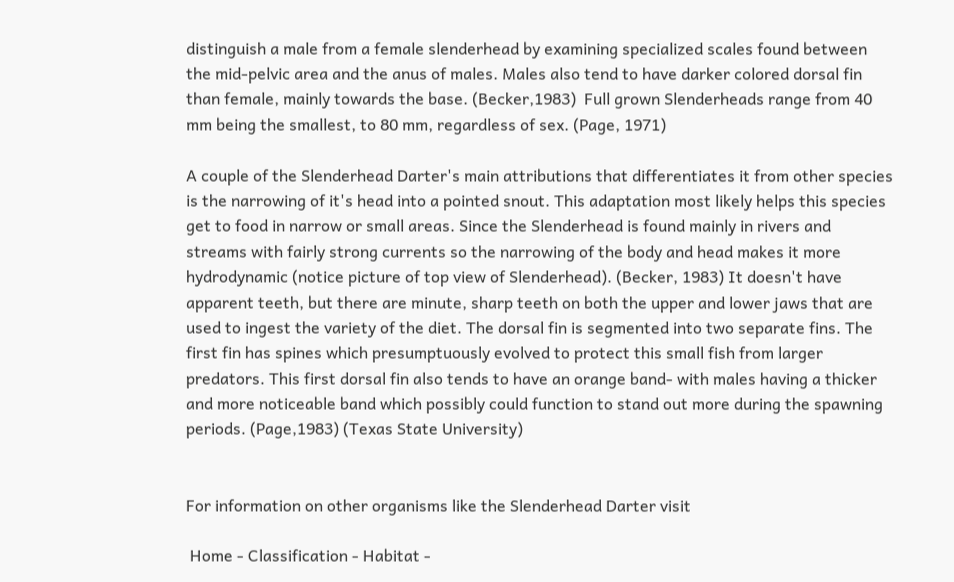distinguish a male from a female slenderhead by examining specialized scales found between the mid-pelvic area and the anus of males. Males also tend to have darker colored dorsal fin than female, mainly towards the base. (Becker,1983)  Full grown Slenderheads range from 40 mm being the smallest, to 80 mm, regardless of sex. (Page, 1971)

A couple of the Slenderhead Darter's main attributions that differentiates it from other species is the narrowing of it's head into a pointed snout. This adaptation most likely helps this species get to food in narrow or small areas. Since the Slenderhead is found mainly in rivers and streams with fairly strong currents so the narrowing of the body and head makes it more hydrodynamic (notice picture of top view of Slenderhead). (Becker, 1983) It doesn't have apparent teeth, but there are minute, sharp teeth on both the upper and lower jaws that are used to ingest the variety of the diet. The dorsal fin is segmented into two separate fins. The first fin has spines which presumptuously evolved to protect this small fish from larger predators. This first dorsal fin also tends to have an orange band- with males having a thicker and more noticeable band which possibly could function to stand out more during the spawning periods. (Page,1983) (Texas State University)


For information on other organisms like the Slenderhead Darter visit

 Home - Classification - Habitat -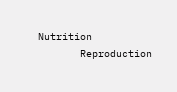Nutrition
       Reproduction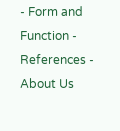- Form and Function - References - About Us